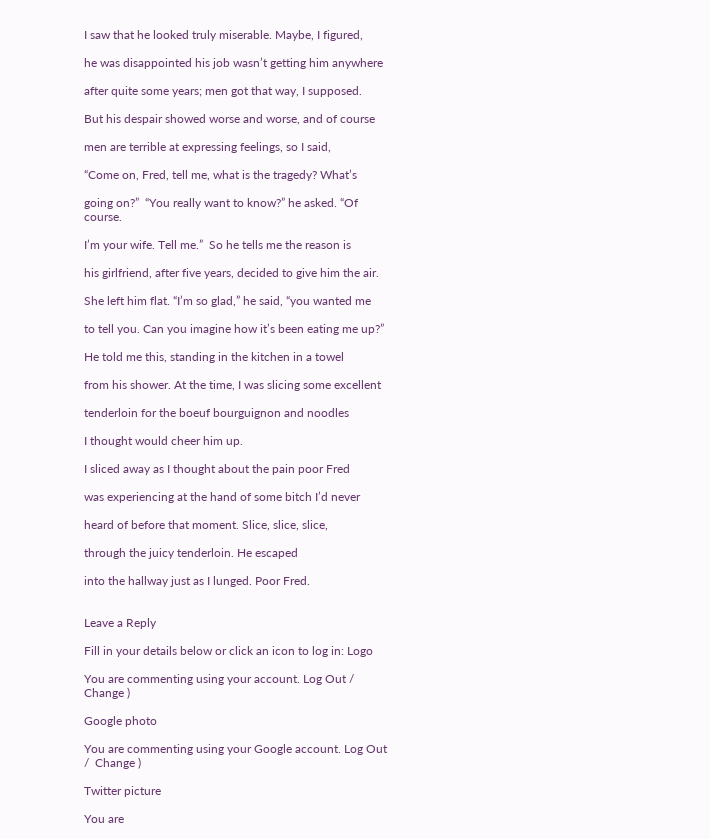I saw that he looked truly miserable. Maybe, I figured,

he was disappointed his job wasn’t getting him anywhere

after quite some years; men got that way, I supposed.

But his despair showed worse and worse, and of course

men are terrible at expressing feelings, so I said,

“Come on, Fred, tell me, what is the tragedy? What’s

going on?”  “You really want to know?” he asked. “Of course.

I’m your wife. Tell me.”  So he tells me the reason is

his girlfriend, after five years, decided to give him the air.

She left him flat. “I’m so glad,” he said, “you wanted me

to tell you. Can you imagine how it’s been eating me up?”

He told me this, standing in the kitchen in a towel

from his shower. At the time, I was slicing some excellent

tenderloin for the boeuf bourguignon and noodles

I thought would cheer him up.

I sliced away as I thought about the pain poor Fred

was experiencing at the hand of some bitch I’d never

heard of before that moment. Slice, slice, slice,

through the juicy tenderloin. He escaped

into the hallway just as I lunged. Poor Fred.


Leave a Reply

Fill in your details below or click an icon to log in: Logo

You are commenting using your account. Log Out /  Change )

Google photo

You are commenting using your Google account. Log Out /  Change )

Twitter picture

You are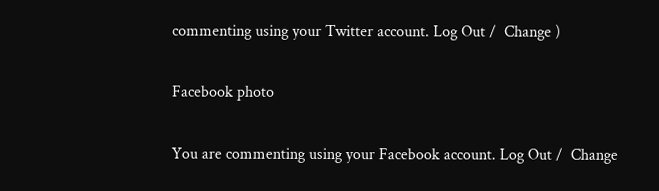commenting using your Twitter account. Log Out /  Change )

Facebook photo

You are commenting using your Facebook account. Log Out /  Change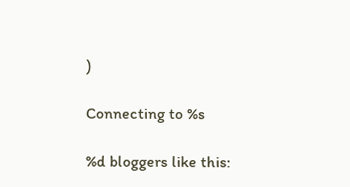)

Connecting to %s

%d bloggers like this: